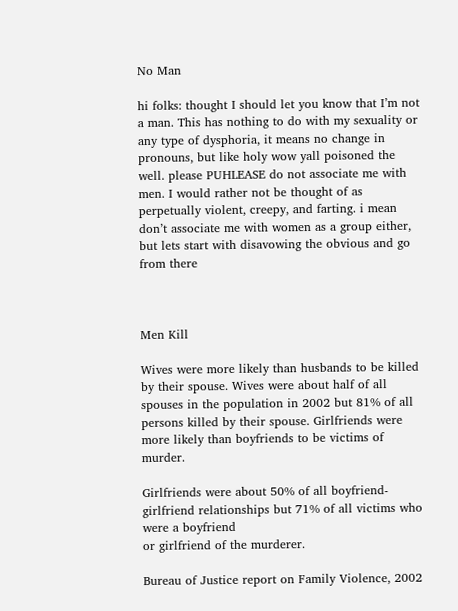No Man

hi folks: thought I should let you know that I’m not a man. This has nothing to do with my sexuality or any type of dysphoria, it means no change in pronouns, but like holy wow yall poisoned the well. please PUHLEASE do not associate me with men. I would rather not be thought of as perpetually violent, creepy, and farting. i mean don’t associate me with women as a group either, but lets start with disavowing the obvious and go from there



Men Kill

Wives were more likely than husbands to be killed by their spouse. Wives were about half of all spouses in the population in 2002 but 81% of all persons killed by their spouse. Girlfriends were more likely than boyfriends to be victims of murder.

Girlfriends were about 50% of all boyfriend-girlfriend relationships but 71% of all victims who were a boyfriend
or girlfriend of the murderer.

Bureau of Justice report on Family Violence, 2002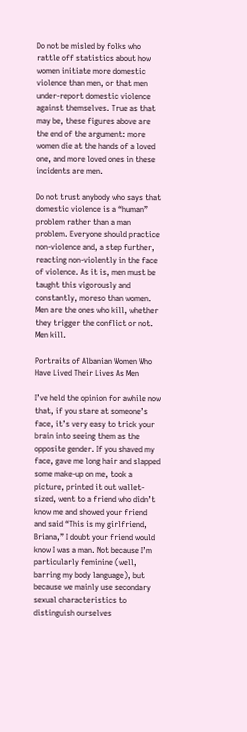Do not be misled by folks who rattle off statistics about how women initiate more domestic violence than men, or that men under-report domestic violence against themselves. True as that may be, these figures above are the end of the argument: more women die at the hands of a loved one, and more loved ones in these incidents are men.

Do not trust anybody who says that domestic violence is a “human” problem rather than a man problem. Everyone should practice non-violence and, a step further, reacting non-violently in the face of violence. As it is, men must be taught this vigorously and constantly, moreso than women. Men are the ones who kill, whether they trigger the conflict or not. Men kill.

Portraits of Albanian Women Who Have Lived Their Lives As Men

I’ve held the opinion for awhile now that, if you stare at someone’s face, it’s very easy to trick your brain into seeing them as the opposite gender. If you shaved my face, gave me long hair and slapped some make-up on me, took a picture, printed it out wallet-sized, went to a friend who didn’t know me and showed your friend and said “This is my girlfriend, Briana,” I doubt your friend would know I was a man. Not because I’m particularly feminine (well, barring my body language), but because we mainly use secondary sexual characteristics to distinguish ourselves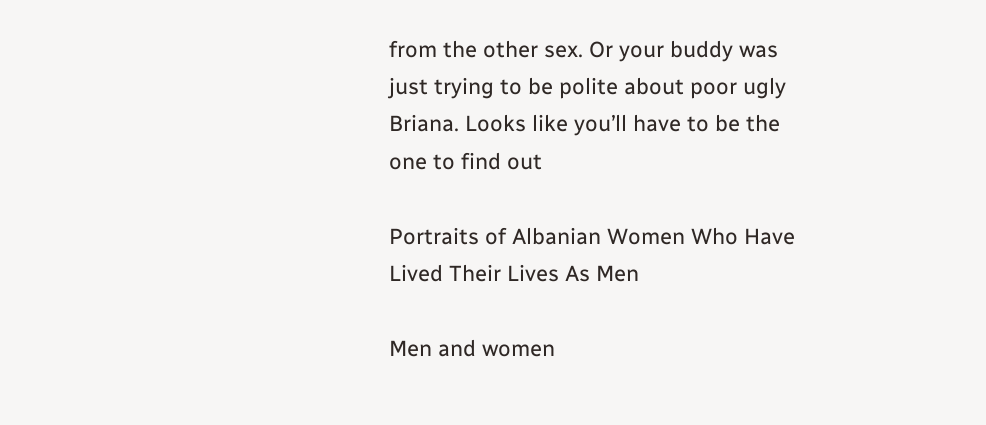from the other sex. Or your buddy was just trying to be polite about poor ugly Briana. Looks like you’ll have to be the one to find out

Portraits of Albanian Women Who Have Lived Their Lives As Men

Men and women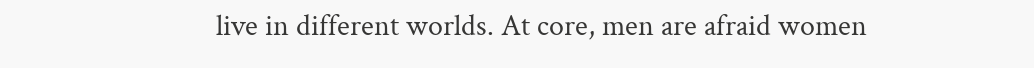live in different worlds. At core, men are afraid women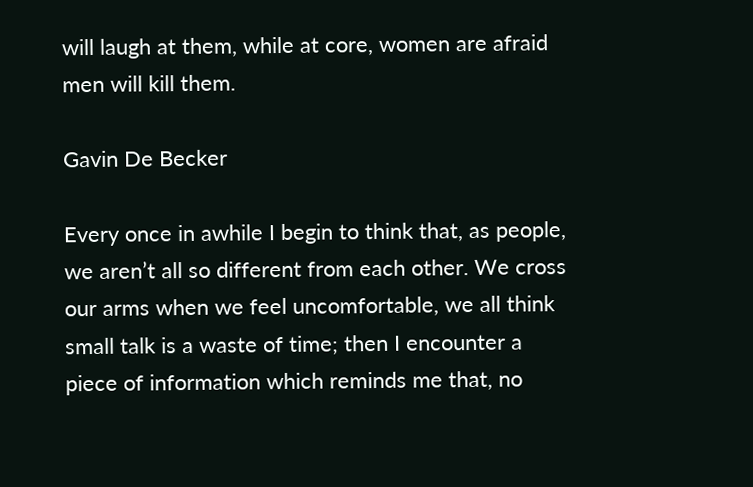will laugh at them, while at core, women are afraid men will kill them.

Gavin De Becker

Every once in awhile I begin to think that, as people, we aren’t all so different from each other. We cross our arms when we feel uncomfortable, we all think small talk is a waste of time; then I encounter a piece of information which reminds me that, no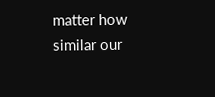matter how similar our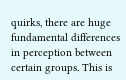quirks, there are huge fundamental differences in perception between certain groups. This is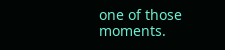one of those moments.